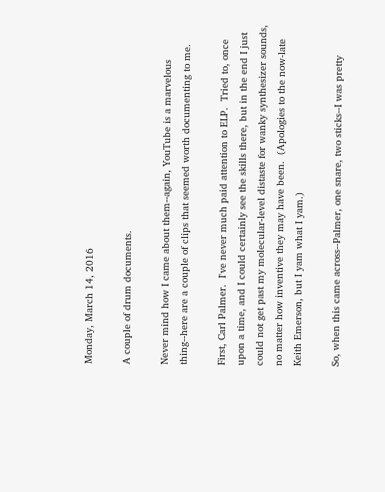Monday, March 14, 2016

A couple of drum documents.

Never mind how I came about them--again, YouTube is a marvelous thing--here are a couple of clips that seemed worth documenting to me.

First, Carl Palmer.  I've never much paid attention to ELP.  Tried to, once upon a time, and I could certainly see the skills there, but in the end I just could not get past my molecular-level distaste for wanky synthesizer sounds, no matter how inventive they may have been.  (Apologies to the now-late Keith Emerson, but I yam what I yam.)

So, when this came across--Palmer, one snare, two sticks--I was pretty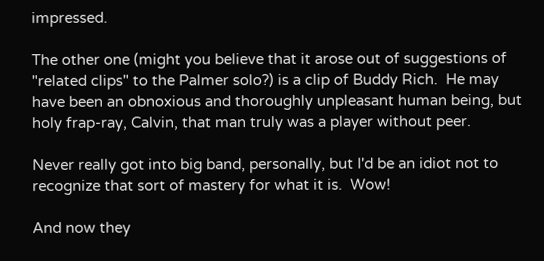impressed.

The other one (might you believe that it arose out of suggestions of "related clips" to the Palmer solo?) is a clip of Buddy Rich.  He may have been an obnoxious and thoroughly unpleasant human being, but holy frap-ray, Calvin, that man truly was a player without peer.

Never really got into big band, personally, but I'd be an idiot not to recognize that sort of mastery for what it is.  Wow!

And now they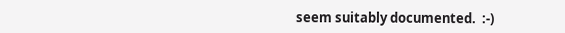seem suitably documented.  :-)